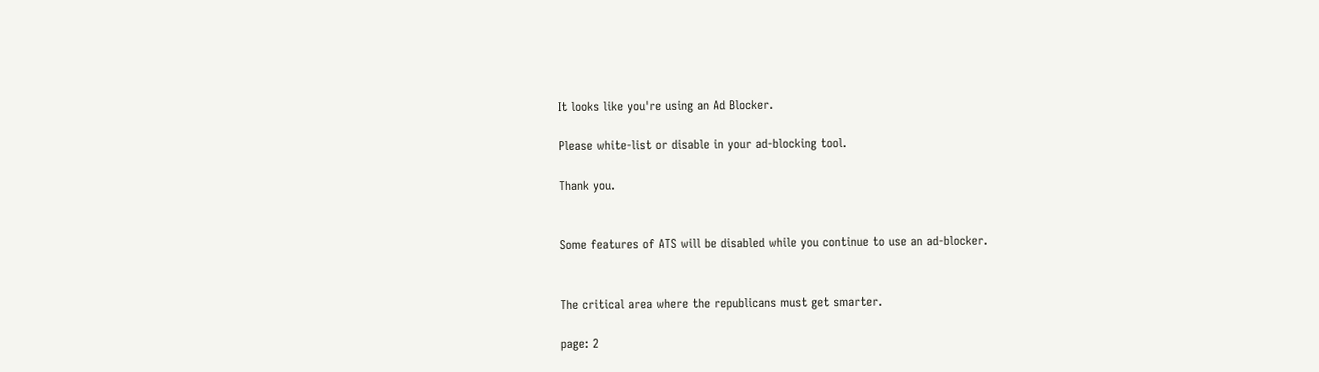It looks like you're using an Ad Blocker.

Please white-list or disable in your ad-blocking tool.

Thank you.


Some features of ATS will be disabled while you continue to use an ad-blocker.


The critical area where the republicans must get smarter.

page: 2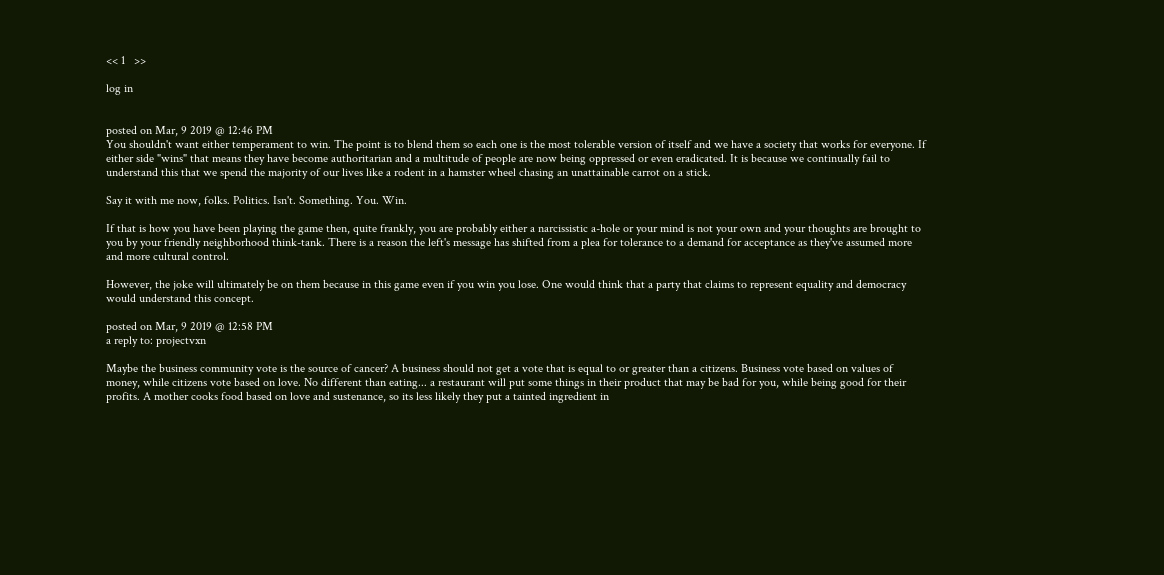<< 1   >>

log in


posted on Mar, 9 2019 @ 12:46 PM
You shouldn't want either temperament to win. The point is to blend them so each one is the most tolerable version of itself and we have a society that works for everyone. If either side "wins" that means they have become authoritarian and a multitude of people are now being oppressed or even eradicated. It is because we continually fail to understand this that we spend the majority of our lives like a rodent in a hamster wheel chasing an unattainable carrot on a stick.

Say it with me now, folks. Politics. Isn't. Something. You. Win.

If that is how you have been playing the game then, quite frankly, you are probably either a narcissistic a-hole or your mind is not your own and your thoughts are brought to you by your friendly neighborhood think-tank. There is a reason the left's message has shifted from a plea for tolerance to a demand for acceptance as they've assumed more and more cultural control.

However, the joke will ultimately be on them because in this game even if you win you lose. One would think that a party that claims to represent equality and democracy would understand this concept.

posted on Mar, 9 2019 @ 12:58 PM
a reply to: projectvxn

Maybe the business community vote is the source of cancer? A business should not get a vote that is equal to or greater than a citizens. Business vote based on values of money, while citizens vote based on love. No different than eating... a restaurant will put some things in their product that may be bad for you, while being good for their profits. A mother cooks food based on love and sustenance, so its less likely they put a tainted ingredient in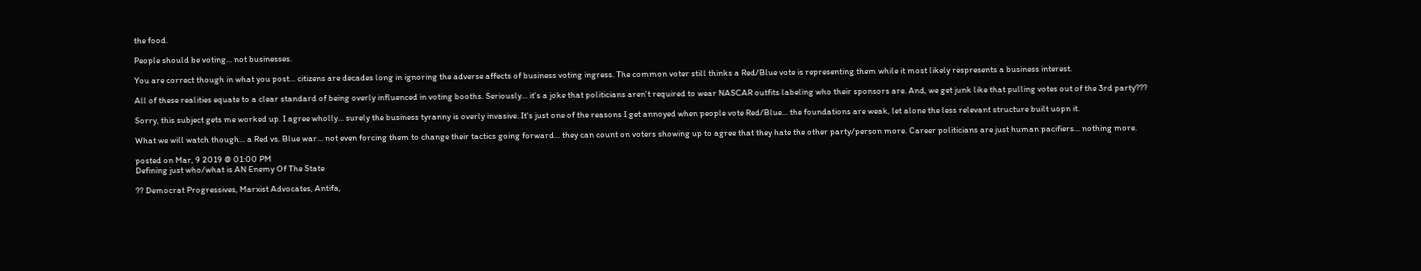the food.

People should be voting... not businesses.

You are correct though in what you post... citizens are decades long in ignoring the adverse affects of business voting ingress. The common voter still thinks a Red/Blue vote is representing them while it most likely respresents a business interest.

All of these realities equate to a clear standard of being overly influenced in voting booths. Seriously... it's a joke that politicians aren't required to wear NASCAR outfits labeling who their sponsors are. And, we get junk like that pulling votes out of the 3rd party???

Sorry, this subject gets me worked up. I agree wholly... surely the business tyranny is overly invasive. It's just one of the reasons I get annoyed when people vote Red/Blue... the foundations are weak, let alone the less relevant structure built uopn it.

What we will watch though... a Red vs. Blue war... not even forcing them to change their tactics going forward... they can count on voters showing up to agree that they hate the other party/person more. Career politicians are just human pacifiers... nothing more.

posted on Mar, 9 2019 @ 01:00 PM
Defining just who/what is AN Enemy Of The State

?? Democrat Progressives, Marxist Advocates, Antifa,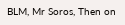BLM, Mr Soros, Then on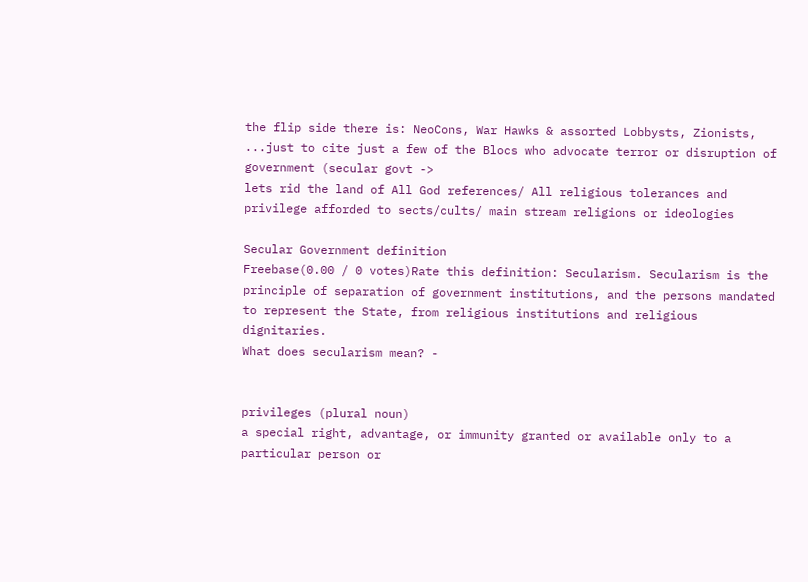the flip side there is: NeoCons, War Hawks & assorted Lobbysts, Zionists,
...just to cite just a few of the Blocs who advocate terror or disruption of government (secular govt ->
lets rid the land of All God references/ All religious tolerances and privilege afforded to sects/cults/ main stream religions or ideologies

Secular Government definition
Freebase(0.00 / 0 votes)Rate this definition: Secularism. Secularism is the principle of separation of government institutions, and the persons mandated to represent the State, from religious institutions and religious dignitaries.
What does secularism mean? -


privileges (plural noun)
a special right, advantage, or immunity granted or available only to a particular person or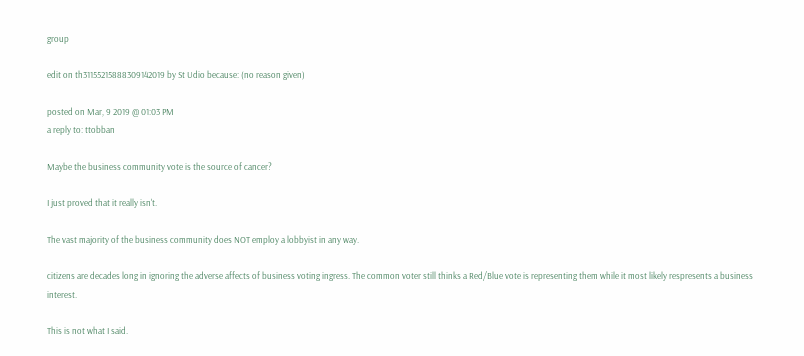group

edit on th31155215888309142019 by St Udio because: (no reason given)

posted on Mar, 9 2019 @ 01:03 PM
a reply to: ttobban

Maybe the business community vote is the source of cancer?

I just proved that it really isn't.

The vast majority of the business community does NOT employ a lobbyist in any way.

citizens are decades long in ignoring the adverse affects of business voting ingress. The common voter still thinks a Red/Blue vote is representing them while it most likely respresents a business interest.

This is not what I said.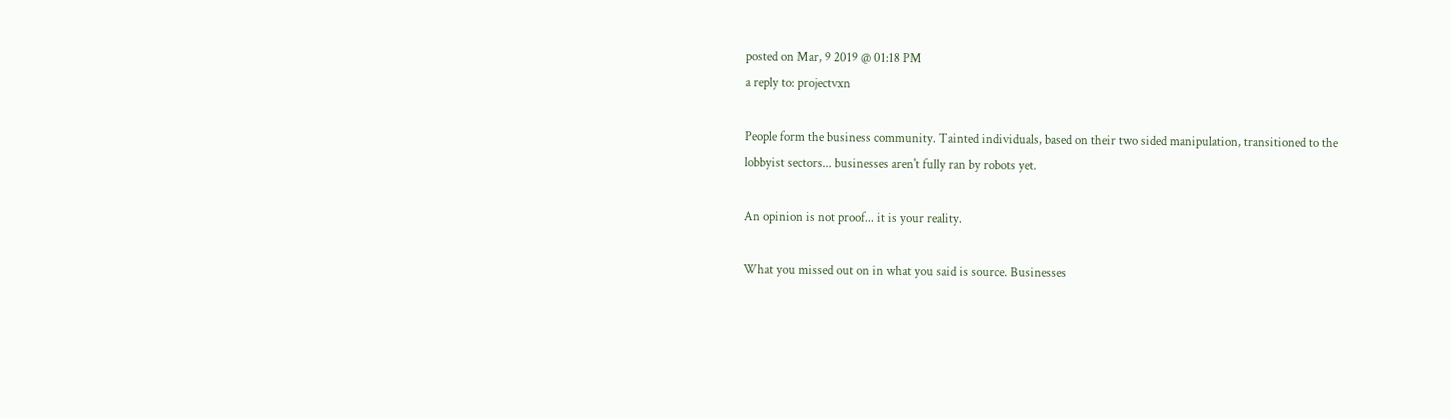posted on Mar, 9 2019 @ 01:18 PM
a reply to: projectvxn

People form the business community. Tainted individuals, based on their two sided manipulation, transitioned to the lobbyist sectors... businesses aren't fully ran by robots yet.

An opinion is not proof... it is your reality.

What you missed out on in what you said is source. Businesses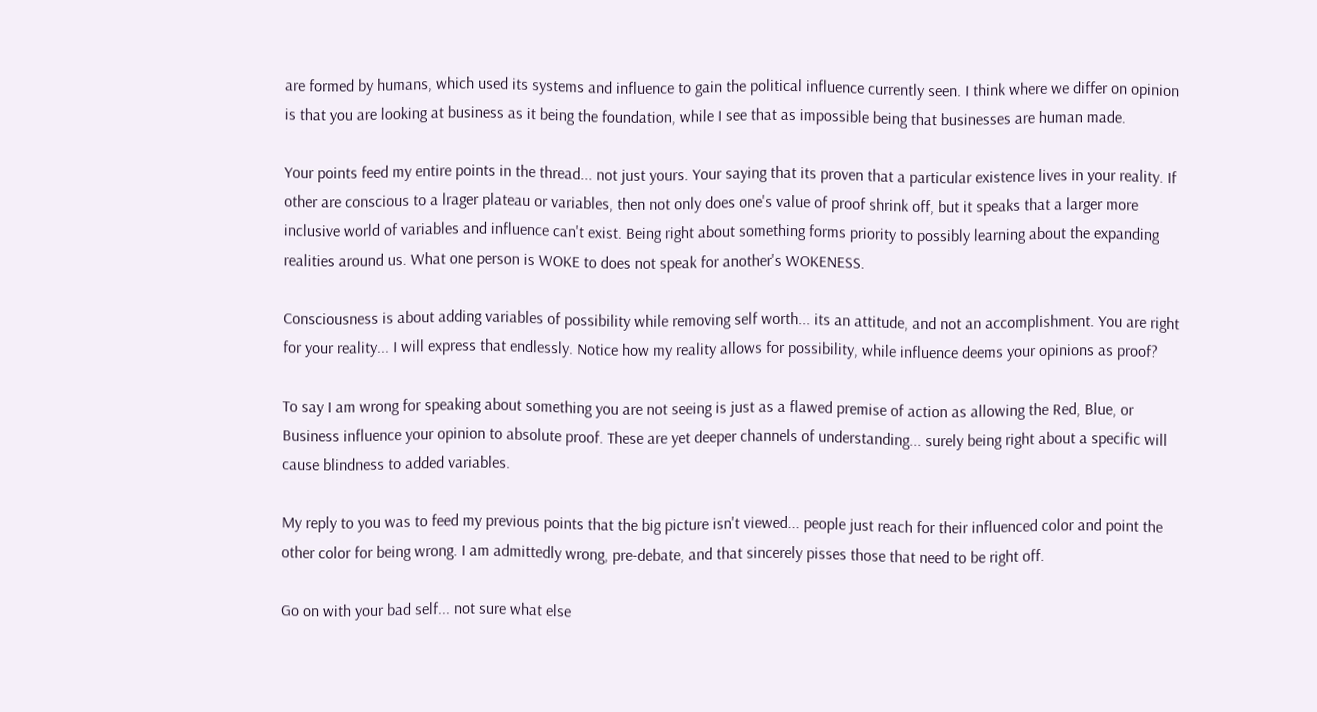are formed by humans, which used its systems and influence to gain the political influence currently seen. I think where we differ on opinion is that you are looking at business as it being the foundation, while I see that as impossible being that businesses are human made.

Your points feed my entire points in the thread... not just yours. Your saying that its proven that a particular existence lives in your reality. If other are conscious to a lrager plateau or variables, then not only does one's value of proof shrink off, but it speaks that a larger more inclusive world of variables and influence can't exist. Being right about something forms priority to possibly learning about the expanding realities around us. What one person is WOKE to does not speak for another's WOKENESS.

Consciousness is about adding variables of possibility while removing self worth... its an attitude, and not an accomplishment. You are right for your reality... I will express that endlessly. Notice how my reality allows for possibility, while influence deems your opinions as proof?

To say I am wrong for speaking about something you are not seeing is just as a flawed premise of action as allowing the Red, Blue, or Business influence your opinion to absolute proof. These are yet deeper channels of understanding... surely being right about a specific will cause blindness to added variables.

My reply to you was to feed my previous points that the big picture isn't viewed... people just reach for their influenced color and point the other color for being wrong. I am admittedly wrong, pre-debate, and that sincerely pisses those that need to be right off.

Go on with your bad self... not sure what else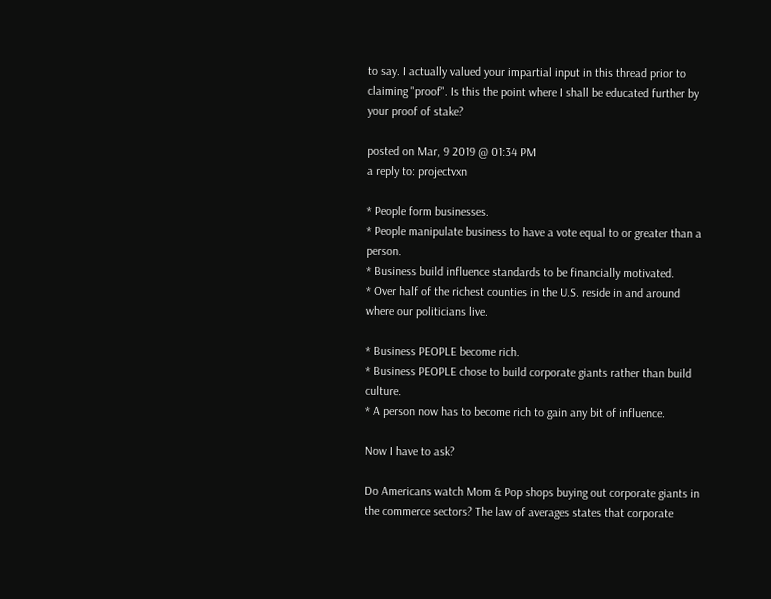to say. I actually valued your impartial input in this thread prior to claiming "proof". Is this the point where I shall be educated further by your proof of stake?

posted on Mar, 9 2019 @ 01:34 PM
a reply to: projectvxn

* People form businesses.
* People manipulate business to have a vote equal to or greater than a person.
* Business build influence standards to be financially motivated.
* Over half of the richest counties in the U.S. reside in and around where our politicians live.

* Business PEOPLE become rich.
* Business PEOPLE chose to build corporate giants rather than build culture.
* A person now has to become rich to gain any bit of influence.

Now I have to ask?

Do Americans watch Mom & Pop shops buying out corporate giants in the commerce sectors? The law of averages states that corporate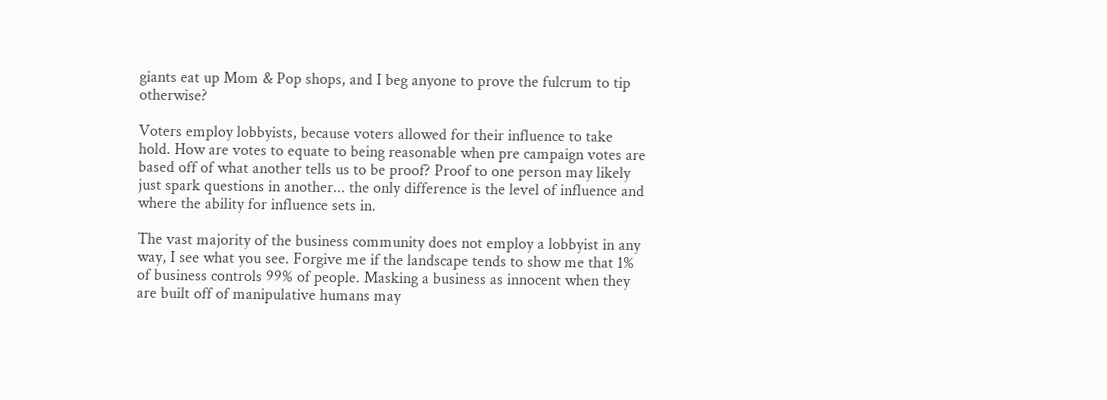giants eat up Mom & Pop shops, and I beg anyone to prove the fulcrum to tip otherwise?

Voters employ lobbyists, because voters allowed for their influence to take hold. How are votes to equate to being reasonable when pre campaign votes are based off of what another tells us to be proof? Proof to one person may likely just spark questions in another... the only difference is the level of influence and where the ability for influence sets in.

The vast majority of the business community does not employ a lobbyist in any way, I see what you see. Forgive me if the landscape tends to show me that 1% of business controls 99% of people. Masking a business as innocent when they are built off of manipulative humans may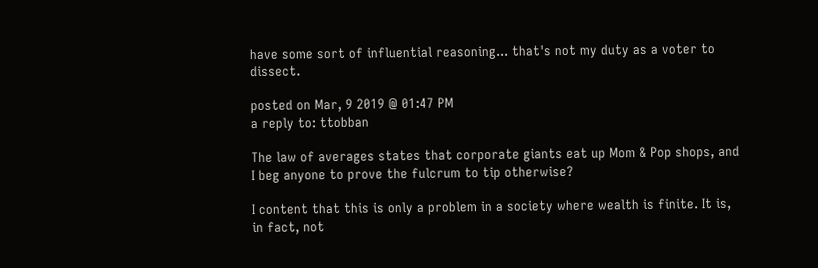have some sort of influential reasoning... that's not my duty as a voter to dissect.

posted on Mar, 9 2019 @ 01:47 PM
a reply to: ttobban

The law of averages states that corporate giants eat up Mom & Pop shops, and I beg anyone to prove the fulcrum to tip otherwise?

I content that this is only a problem in a society where wealth is finite. It is, in fact, not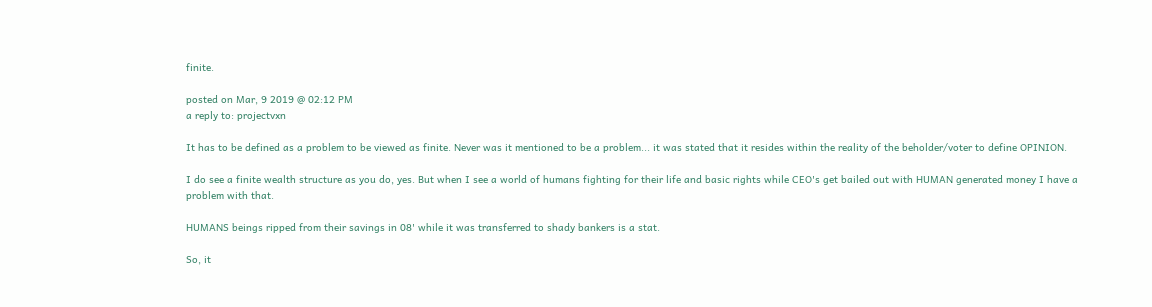finite.

posted on Mar, 9 2019 @ 02:12 PM
a reply to: projectvxn

It has to be defined as a problem to be viewed as finite. Never was it mentioned to be a problem... it was stated that it resides within the reality of the beholder/voter to define OPINION.

I do see a finite wealth structure as you do, yes. But when I see a world of humans fighting for their life and basic rights while CEO's get bailed out with HUMAN generated money I have a problem with that.

HUMANS beings ripped from their savings in 08' while it was transferred to shady bankers is a stat.

So, it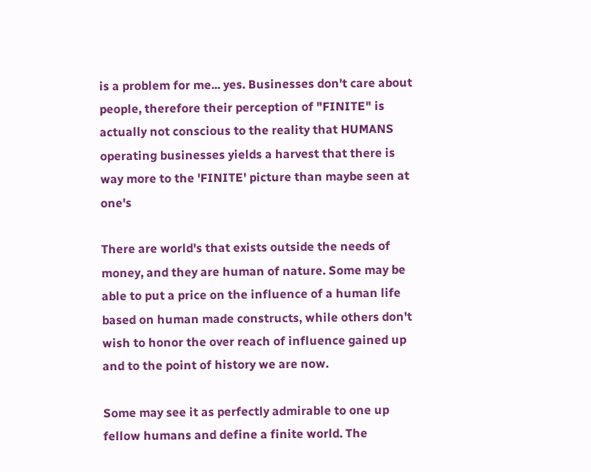is a problem for me... yes. Businesses don't care about people, therefore their perception of "FINITE" is actually not conscious to the reality that HUMANS operating businesses yields a harvest that there is way more to the 'FINITE' picture than maybe seen at one's

There are world's that exists outside the needs of money, and they are human of nature. Some may be able to put a price on the influence of a human life based on human made constructs, while others don't wish to honor the over reach of influence gained up and to the point of history we are now.

Some may see it as perfectly admirable to one up fellow humans and define a finite world. The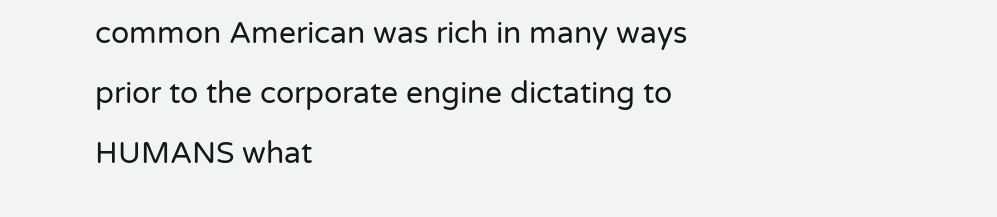common American was rich in many ways prior to the corporate engine dictating to HUMANS what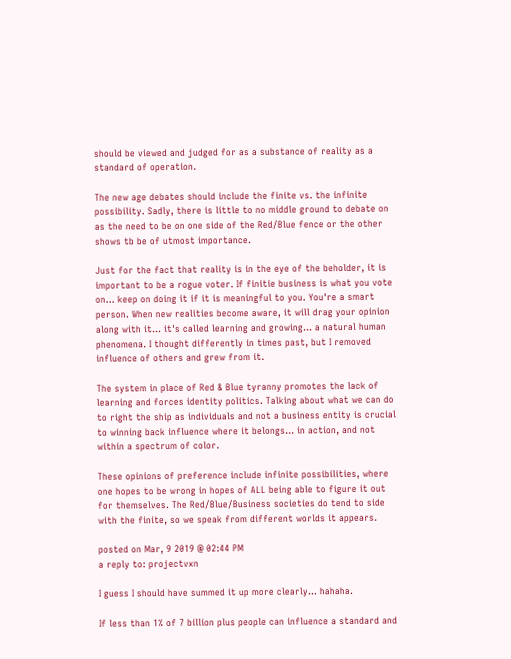should be viewed and judged for as a substance of reality as a standard of operation.

The new age debates should include the finite vs. the infinite possibility. Sadly, there is little to no middle ground to debate on as the need to be on one side of the Red/Blue fence or the other shows tb be of utmost importance.

Just for the fact that reality is in the eye of the beholder, it is important to be a rogue voter. If finitie business is what you vote on... keep on doing it if it is meaningful to you. You're a smart person. When new realities become aware, it will drag your opinion along with it... it's called learning and growing... a natural human phenomena. I thought differently in times past, but I removed influence of others and grew from it.

The system in place of Red & Blue tyranny promotes the lack of learning and forces identity politics. Talking about what we can do to right the ship as individuals and not a business entity is crucial to winning back influence where it belongs... in action, and not within a spectrum of color.

These opinions of preference include infinite possibilities, where one hopes to be wrong in hopes of ALL being able to figure it out for themselves. The Red/Blue/Business societies do tend to side with the finite, so we speak from different worlds it appears.

posted on Mar, 9 2019 @ 02:44 PM
a reply to: projectvxn

I guess I should have summed it up more clearly... hahaha.

If less than 1% of 7 billion plus people can influence a standard and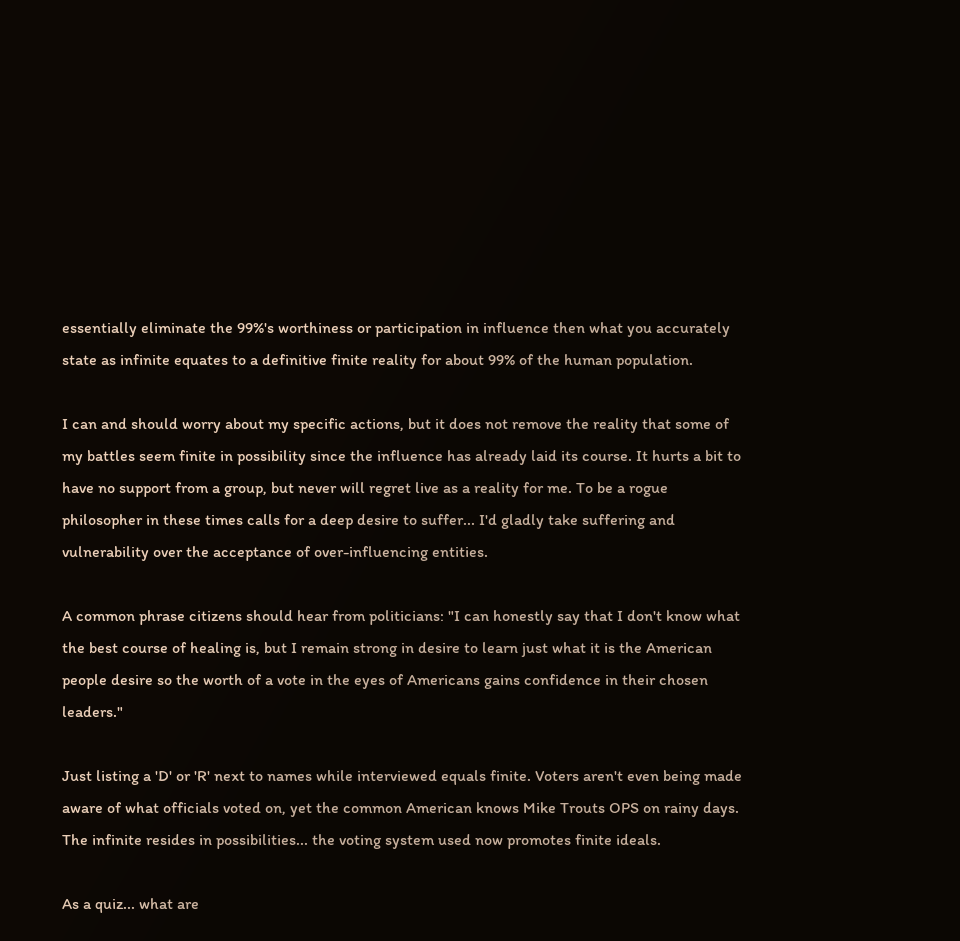essentially eliminate the 99%'s worthiness or participation in influence then what you accurately state as infinite equates to a definitive finite reality for about 99% of the human population.

I can and should worry about my specific actions, but it does not remove the reality that some of my battles seem finite in possibility since the influence has already laid its course. It hurts a bit to have no support from a group, but never will regret live as a reality for me. To be a rogue philosopher in these times calls for a deep desire to suffer... I'd gladly take suffering and vulnerability over the acceptance of over-influencing entities.

A common phrase citizens should hear from politicians: "I can honestly say that I don't know what the best course of healing is, but I remain strong in desire to learn just what it is the American people desire so the worth of a vote in the eyes of Americans gains confidence in their chosen leaders."

Just listing a 'D' or 'R' next to names while interviewed equals finite. Voters aren't even being made aware of what officials voted on, yet the common American knows Mike Trouts OPS on rainy days. The infinite resides in possibilities... the voting system used now promotes finite ideals.

As a quiz... what are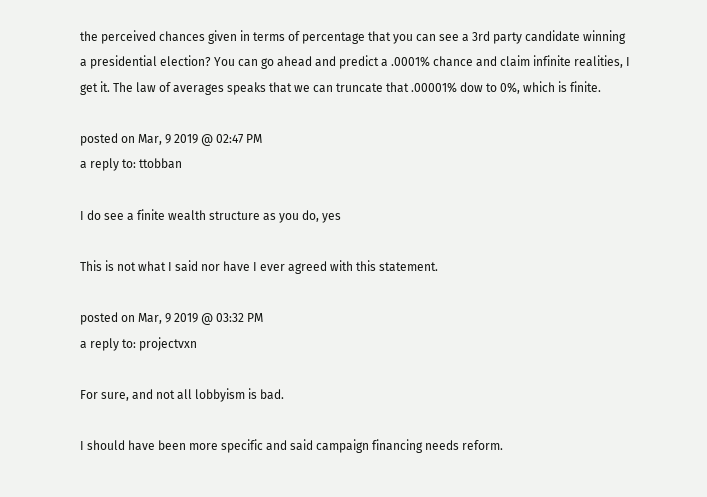the perceived chances given in terms of percentage that you can see a 3rd party candidate winning a presidential election? You can go ahead and predict a .0001% chance and claim infinite realities, I get it. The law of averages speaks that we can truncate that .00001% dow to 0%, which is finite.

posted on Mar, 9 2019 @ 02:47 PM
a reply to: ttobban

I do see a finite wealth structure as you do, yes

This is not what I said nor have I ever agreed with this statement.

posted on Mar, 9 2019 @ 03:32 PM
a reply to: projectvxn

For sure, and not all lobbyism is bad.

I should have been more specific and said campaign financing needs reform.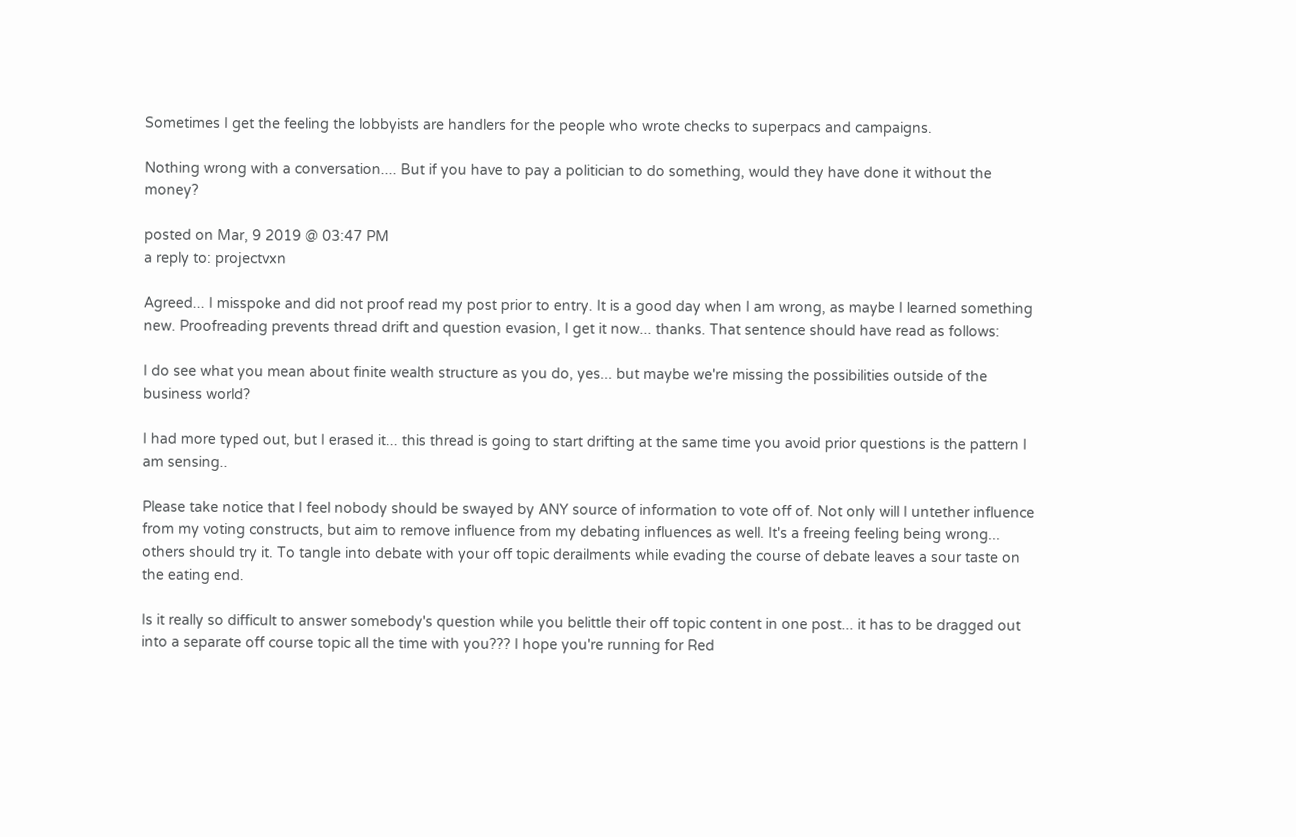Sometimes I get the feeling the lobbyists are handlers for the people who wrote checks to superpacs and campaigns.

Nothing wrong with a conversation.... But if you have to pay a politician to do something, would they have done it without the money?

posted on Mar, 9 2019 @ 03:47 PM
a reply to: projectvxn

Agreed... I misspoke and did not proof read my post prior to entry. It is a good day when I am wrong, as maybe I learned something new. Proofreading prevents thread drift and question evasion, I get it now... thanks. That sentence should have read as follows:

I do see what you mean about finite wealth structure as you do, yes... but maybe we're missing the possibilities outside of the business world?

I had more typed out, but I erased it... this thread is going to start drifting at the same time you avoid prior questions is the pattern I am sensing..

Please take notice that I feel nobody should be swayed by ANY source of information to vote off of. Not only will I untether influence from my voting constructs, but aim to remove influence from my debating influences as well. It's a freeing feeling being wrong... others should try it. To tangle into debate with your off topic derailments while evading the course of debate leaves a sour taste on the eating end.

Is it really so difficult to answer somebody's question while you belittle their off topic content in one post... it has to be dragged out into a separate off course topic all the time with you??? I hope you're running for Red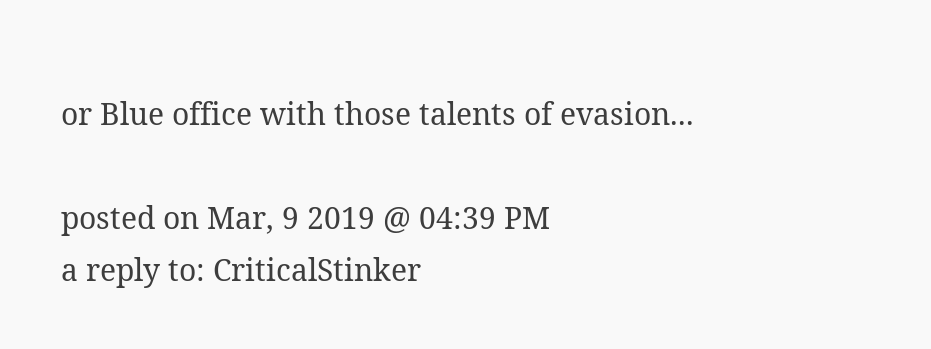or Blue office with those talents of evasion...

posted on Mar, 9 2019 @ 04:39 PM
a reply to: CriticalStinker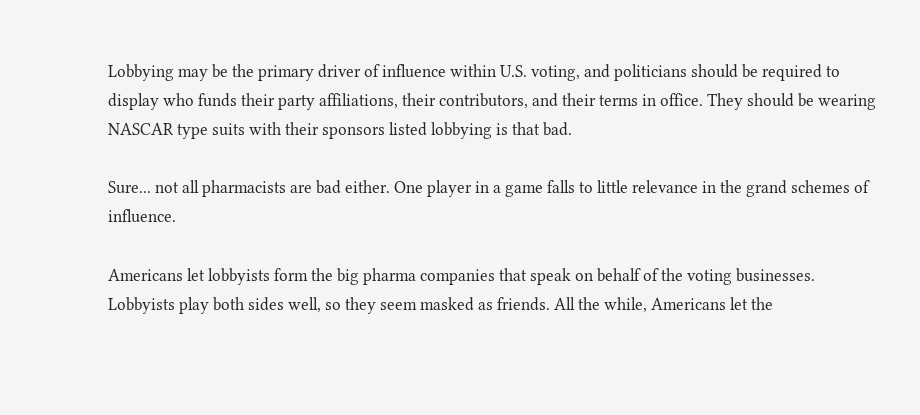Lobbying may be the primary driver of influence within U.S. voting, and politicians should be required to display who funds their party affiliations, their contributors, and their terms in office. They should be wearing NASCAR type suits with their sponsors listed lobbying is that bad.

Sure... not all pharmacists are bad either. One player in a game falls to little relevance in the grand schemes of influence.

Americans let lobbyists form the big pharma companies that speak on behalf of the voting businesses. Lobbyists play both sides well, so they seem masked as friends. All the while, Americans let the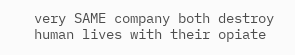very SAME company both destroy human lives with their opiate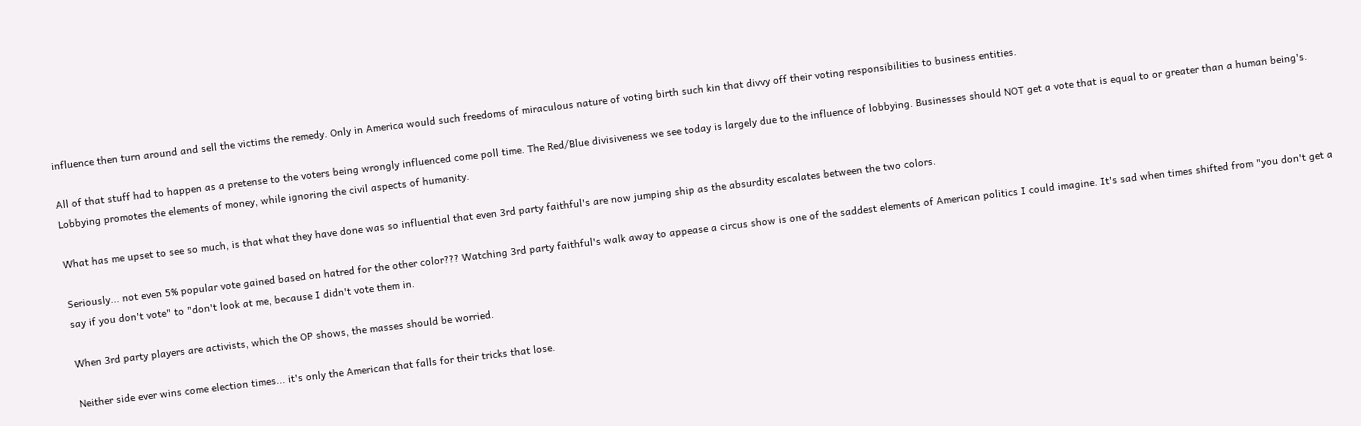influence then turn around and sell the victims the remedy. Only in America would such freedoms of miraculous nature of voting birth such kin that divvy off their voting responsibilities to business entities.

All of that stuff had to happen as a pretense to the voters being wrongly influenced come poll time. The Red/Blue divisiveness we see today is largely due to the influence of lobbying. Businesses should NOT get a vote that is equal to or greater than a human being's. Lobbying promotes the elements of money, while ignoring the civil aspects of humanity.

What has me upset to see so much, is that what they have done was so influential that even 3rd party faithful's are now jumping ship as the absurdity escalates between the two colors.

Seriously... not even 5% popular vote gained based on hatred for the other color??? Watching 3rd party faithful's walk away to appease a circus show is one of the saddest elements of American politics I could imagine. It's sad when times shifted from "you don't get a say if you don't vote" to "don't look at me, because I didn't vote them in.

When 3rd party players are activists, which the OP shows, the masses should be worried.

Neither side ever wins come election times... it's only the American that falls for their tricks that lose.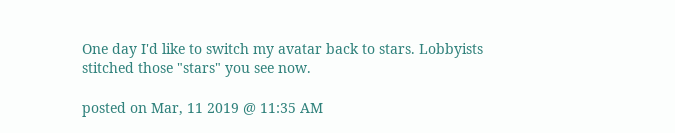One day I'd like to switch my avatar back to stars. Lobbyists stitched those "stars" you see now.

posted on Mar, 11 2019 @ 11:35 AM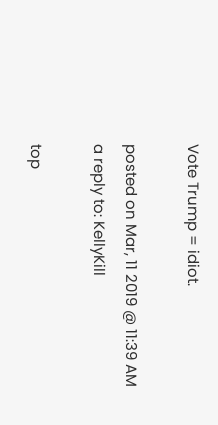Vote Trump = idiot.

posted on Mar, 11 2019 @ 11:39 AM
a reply to: KellyKill

top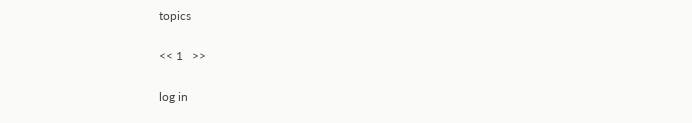topics

<< 1   >>

log in